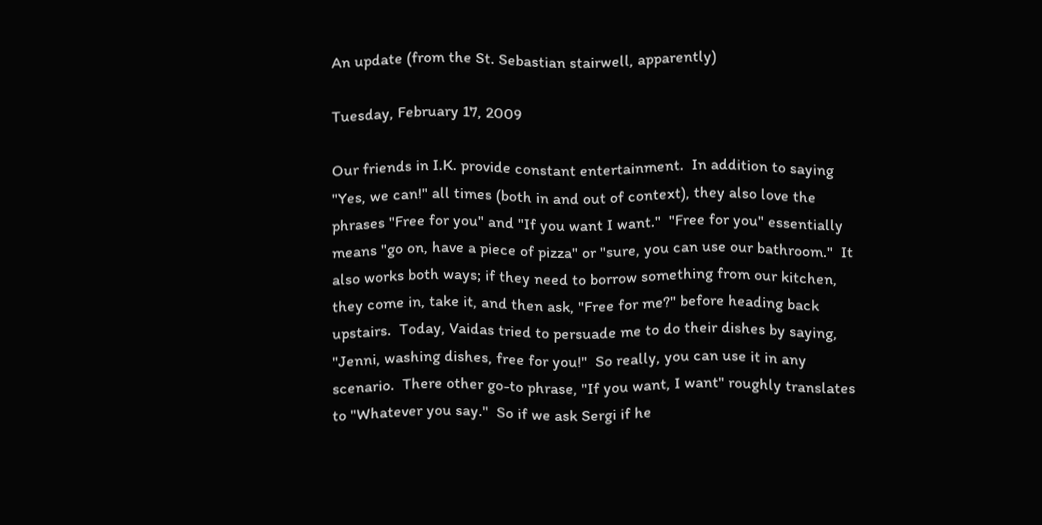An update (from the St. Sebastian stairwell, apparently)

Tuesday, February 17, 2009

Our friends in I.K. provide constant entertainment.  In addition to saying "Yes, we can!" all times (both in and out of context), they also love the phrases "Free for you" and "If you want I want."  "Free for you" essentially means "go on, have a piece of pizza" or "sure, you can use our bathroom."  It also works both ways; if they need to borrow something from our kitchen, they come in, take it, and then ask, "Free for me?" before heading back upstairs.  Today, Vaidas tried to persuade me to do their dishes by saying, "Jenni, washing dishes, free for you!"  So really, you can use it in any scenario.  There other go-to phrase, "If you want, I want" roughly translates to "Whatever you say."  So if we ask Sergi if he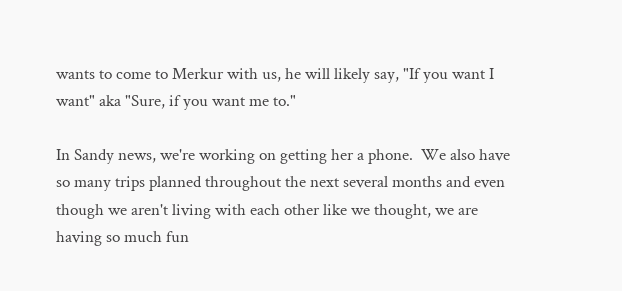wants to come to Merkur with us, he will likely say, "If you want I want" aka "Sure, if you want me to."

In Sandy news, we're working on getting her a phone.  We also have so many trips planned throughout the next several months and even though we aren't living with each other like we thought, we are having so much fun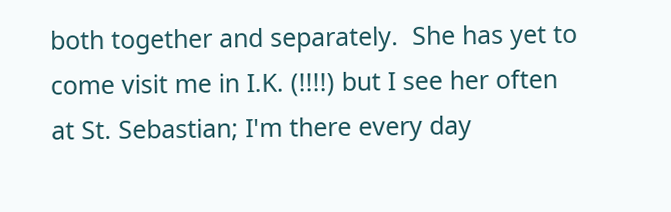both together and separately.  She has yet to come visit me in I.K. (!!!!) but I see her often at St. Sebastian; I'm there every day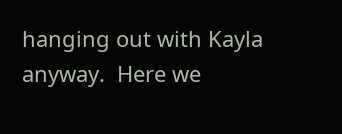hanging out with Kayla anyway.  Here we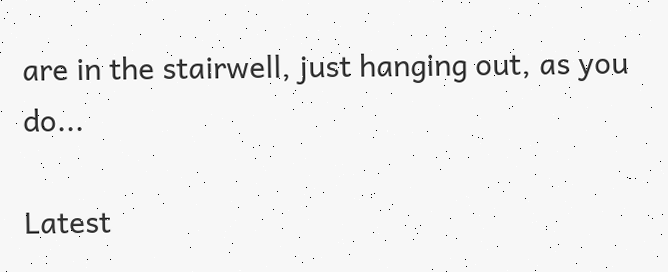are in the stairwell, just hanging out, as you do...

Latest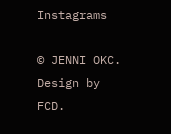Instagrams

© JENNI OKC. Design by FCD.